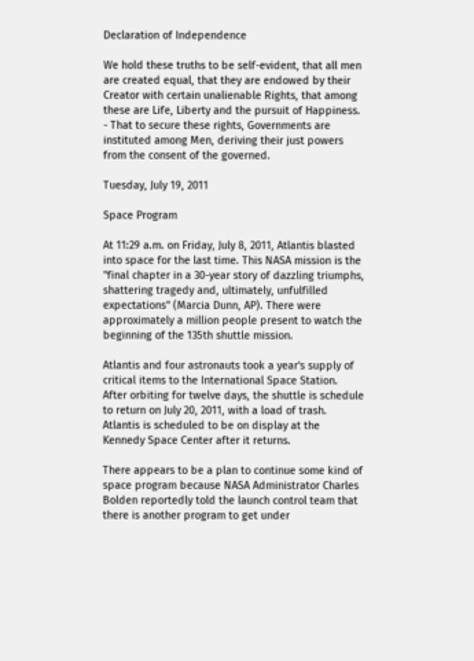Declaration of Independence

We hold these truths to be self-evident, that all men are created equal, that they are endowed by their Creator with certain unalienable Rights, that among these are Life, Liberty and the pursuit of Happiness. - That to secure these rights, Governments are instituted among Men, deriving their just powers from the consent of the governed.

Tuesday, July 19, 2011

Space Program

At 11:29 a.m. on Friday, July 8, 2011, Atlantis blasted into space for the last time. This NASA mission is the "final chapter in a 30-year story of dazzling triumphs, shattering tragedy and, ultimately, unfulfilled expectations" (Marcia Dunn, AP). There were approximately a million people present to watch the beginning of the 135th shuttle mission.

Atlantis and four astronauts took a year's supply of critical items to the International Space Station. After orbiting for twelve days, the shuttle is schedule to return on July 20, 2011, with a load of trash. Atlantis is scheduled to be on display at the Kennedy Space Center after it returns.

There appears to be a plan to continue some kind of space program because NASA Administrator Charles Bolden reportedly told the launch control team that there is another program to get under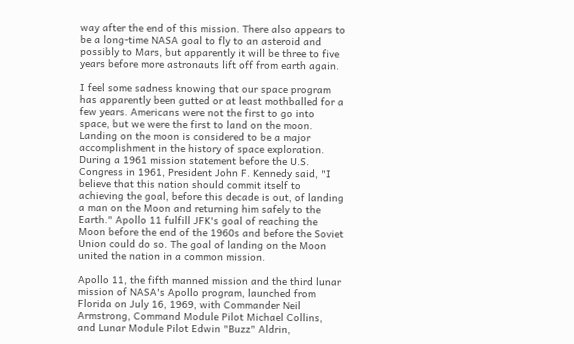way after the end of this mission. There also appears to be a long-time NASA goal to fly to an asteroid and possibly to Mars, but apparently it will be three to five years before more astronauts lift off from earth again.

I feel some sadness knowing that our space program has apparently been gutted or at least mothballed for a few years. Americans were not the first to go into space, but we were the first to land on the moon. Landing on the moon is considered to be a major accomplishment in the history of space exploration. During a 1961 mission statement before the U.S. Congress in 1961, President John F. Kennedy said, "I believe that this nation should commit itself to achieving the goal, before this decade is out, of landing a man on the Moon and returning him safely to the Earth." Apollo 11 fulfill JFK's goal of reaching the Moon before the end of the 1960s and before the Soviet Union could do so. The goal of landing on the Moon united the nation in a common mission.

Apollo 11, the fifth manned mission and the third lunar mission of NASA's Apollo program, launched from Florida on July 16, 1969, with Commander Neil Armstrong, Command Module Pilot Michael Collins, and Lunar Module Pilot Edwin "Buzz" Aldrin,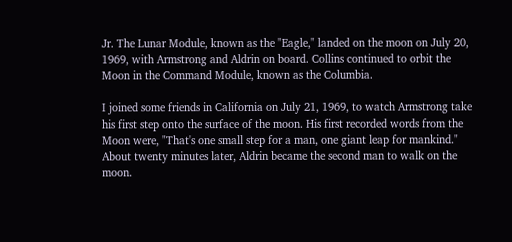Jr. The Lunar Module, known as the "Eagle," landed on the moon on July 20, 1969, with Armstrong and Aldrin on board. Collins continued to orbit the Moon in the Command Module, known as the Columbia.

I joined some friends in California on July 21, 1969, to watch Armstrong take his first step onto the surface of the moon. His first recorded words from the Moon were, "That's one small step for a man, one giant leap for mankind." About twenty minutes later, Aldrin became the second man to walk on the moon.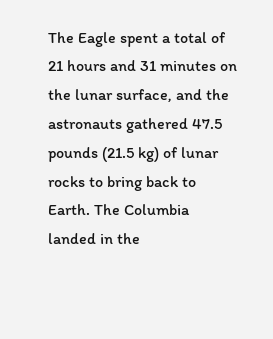The Eagle spent a total of 21 hours and 31 minutes on the lunar surface, and the astronauts gathered 47.5 pounds (21.5 kg) of lunar rocks to bring back to Earth. The Columbia landed in the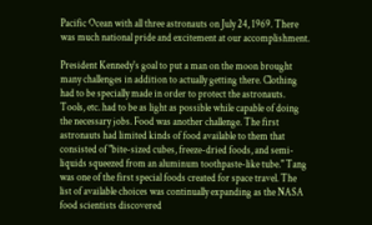Pacific Ocean with all three astronauts on July 24, 1969. There was much national pride and excitement at our accomplishment.

President Kennedy's goal to put a man on the moon brought many challenges in addition to actually getting there. Clothing had to be specially made in order to protect the astronauts. Tools, etc. had to be as light as possible while capable of doing the necessary jobs. Food was another challenge. The first astronauts had limited kinds of food available to them that consisted of "bite-sized cubes, freeze-dried foods, and semi-liquids squeezed from an aluminum toothpaste-like tube." Tang was one of the first special foods created for space travel. The list of available choices was continually expanding as the NASA food scientists discovered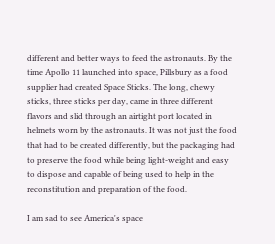different and better ways to feed the astronauts. By the time Apollo 11 launched into space, Pillsbury as a food supplier had created Space Sticks. The long, chewy sticks, three sticks per day, came in three different flavors and slid through an airtight port located in helmets worn by the astronauts. It was not just the food that had to be created differently, but the packaging had to preserve the food while being light-weight and easy to dispose and capable of being used to help in the reconstitution and preparation of the food.

I am sad to see America's space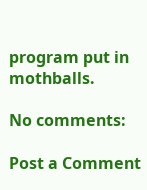program put in mothballs.

No comments:

Post a Comment